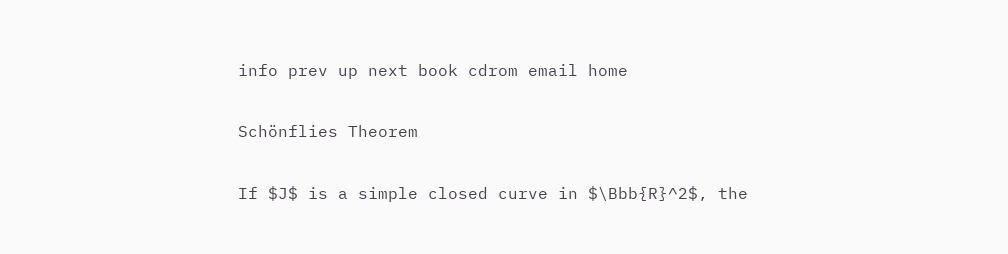info prev up next book cdrom email home

Schönflies Theorem

If $J$ is a simple closed curve in $\Bbb{R}^2$, the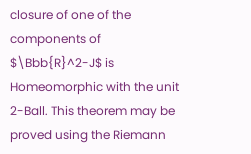closure of one of the components of $\Bbb{R}^2-J$ is Homeomorphic with the unit 2-Ball. This theorem may be proved using the Riemann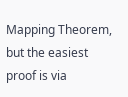Mapping Theorem, but the easiest proof is via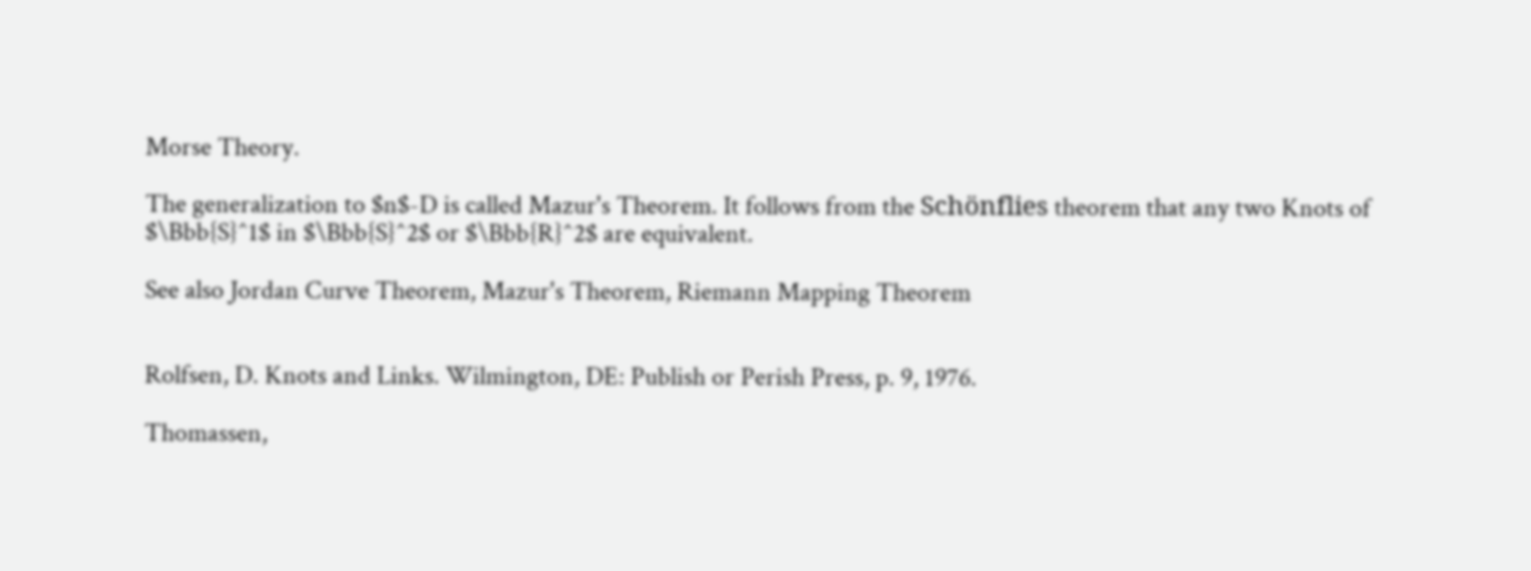Morse Theory.

The generalization to $n$-D is called Mazur's Theorem. It follows from the Schönflies theorem that any two Knots of $\Bbb{S}^1$ in $\Bbb{S}^2$ or $\Bbb{R}^2$ are equivalent.

See also Jordan Curve Theorem, Mazur's Theorem, Riemann Mapping Theorem


Rolfsen, D. Knots and Links. Wilmington, DE: Publish or Perish Press, p. 9, 1976.

Thomassen,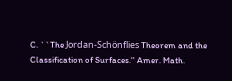C. ``The Jordan-Schönflies Theorem and the Classification of Surfaces.'' Amer. Math.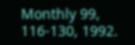Monthly 99, 116-130, 1992.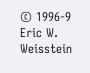© 1996-9 Eric W. Weisstein